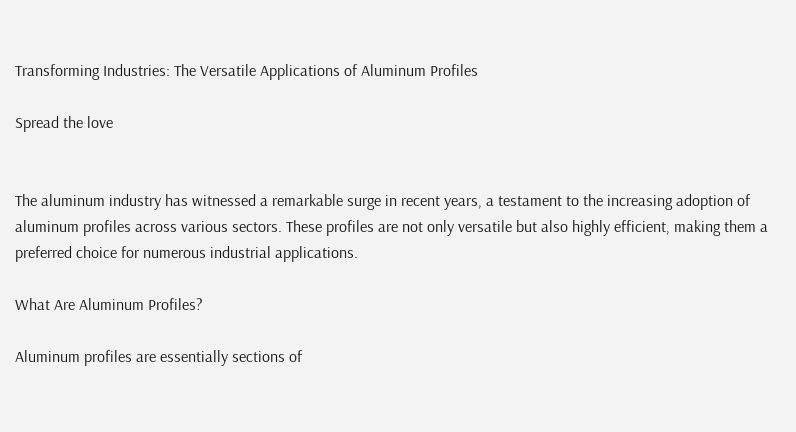Transforming Industries: The Versatile Applications of Aluminum Profiles

Spread the love


The aluminum industry has witnessed a remarkable surge in recent years, a testament to the increasing adoption of aluminum profiles across various sectors. These profiles are not only versatile but also highly efficient, making them a preferred choice for numerous industrial applications.

What Are Aluminum Profiles?

Aluminum profiles are essentially sections of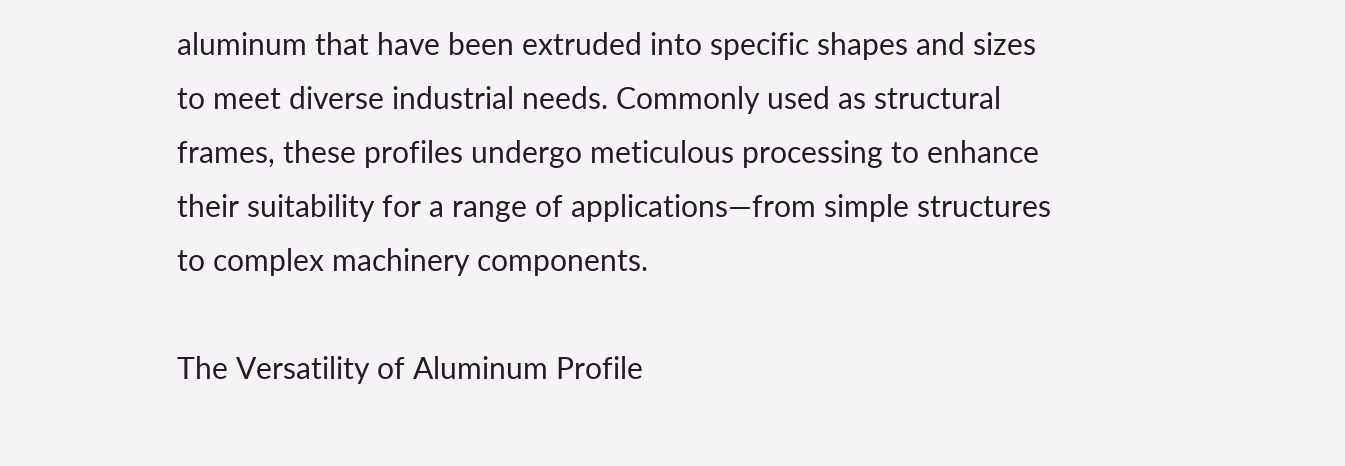aluminum that have been extruded into specific shapes and sizes to meet diverse industrial needs. Commonly used as structural frames, these profiles undergo meticulous processing to enhance their suitability for a range of applications—from simple structures to complex machinery components.

The Versatility of Aluminum Profile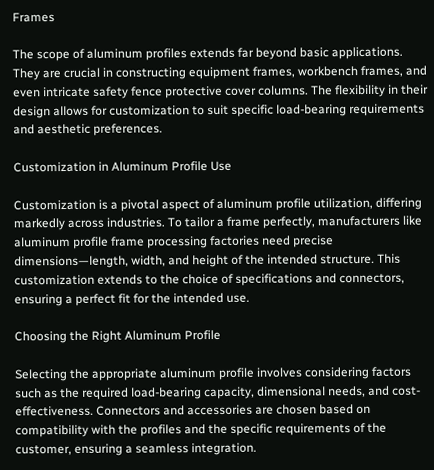Frames

The scope of aluminum profiles extends far beyond basic applications. They are crucial in constructing equipment frames, workbench frames, and even intricate safety fence protective cover columns. The flexibility in their design allows for customization to suit specific load-bearing requirements and aesthetic preferences.

Customization in Aluminum Profile Use

Customization is a pivotal aspect of aluminum profile utilization, differing markedly across industries. To tailor a frame perfectly, manufacturers like aluminum profile frame processing factories need precise dimensions—length, width, and height of the intended structure. This customization extends to the choice of specifications and connectors, ensuring a perfect fit for the intended use.

Choosing the Right Aluminum Profile

Selecting the appropriate aluminum profile involves considering factors such as the required load-bearing capacity, dimensional needs, and cost-effectiveness. Connectors and accessories are chosen based on compatibility with the profiles and the specific requirements of the customer, ensuring a seamless integration.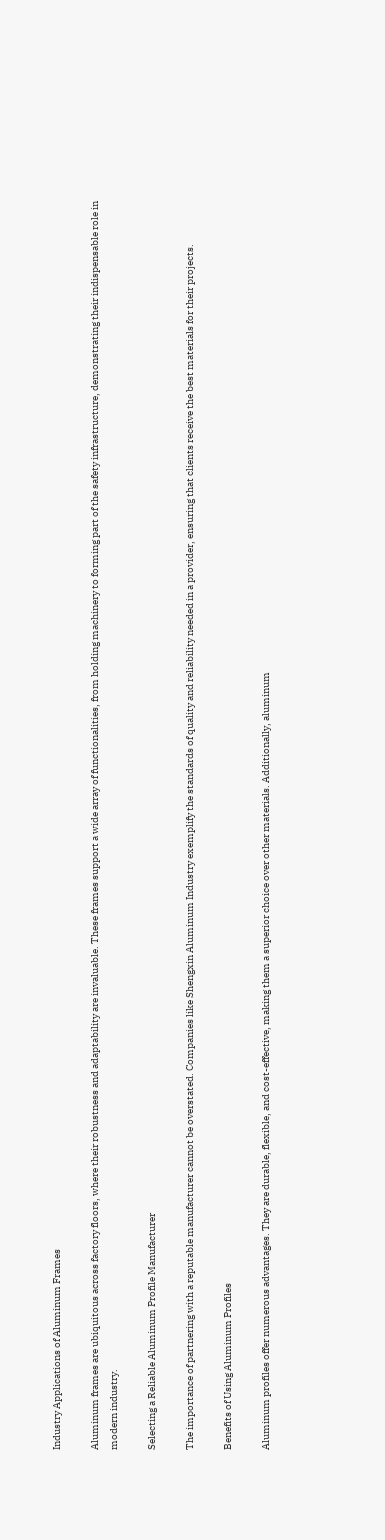Industry Applications of Aluminum Frames

Aluminum frames are ubiquitous across factory floors, where their robustness and adaptability are invaluable. These frames support a wide array of functionalities, from holding machinery to forming part of the safety infrastructure, demonstrating their indispensable role in modern industry.

Selecting a Reliable Aluminum Profile Manufacturer

The importance of partnering with a reputable manufacturer cannot be overstated. Companies like Shengxin Aluminum Industry exemplify the standards of quality and reliability needed in a provider, ensuring that clients receive the best materials for their projects.

Benefits of Using Aluminum Profiles

Aluminum profiles offer numerous advantages. They are durable, flexible, and cost-effective, making them a superior choice over other materials. Additionally, aluminum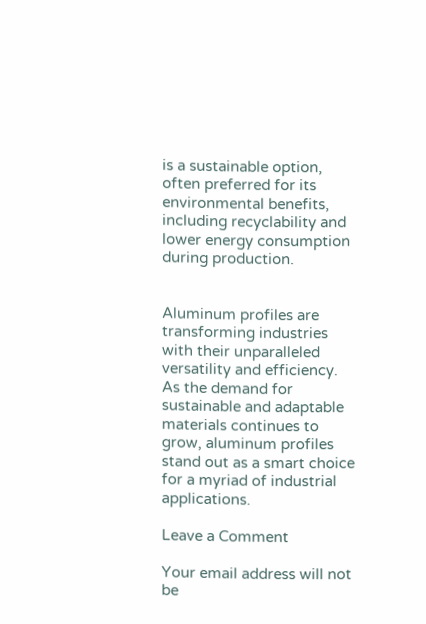is a sustainable option, often preferred for its environmental benefits, including recyclability and lower energy consumption during production.


Aluminum profiles are transforming industries with their unparalleled versatility and efficiency. As the demand for sustainable and adaptable materials continues to grow, aluminum profiles stand out as a smart choice for a myriad of industrial applications.

Leave a Comment

Your email address will not be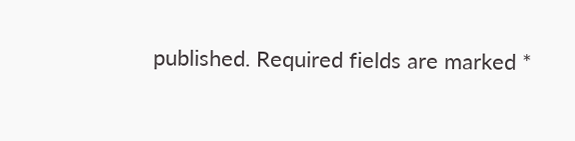published. Required fields are marked *